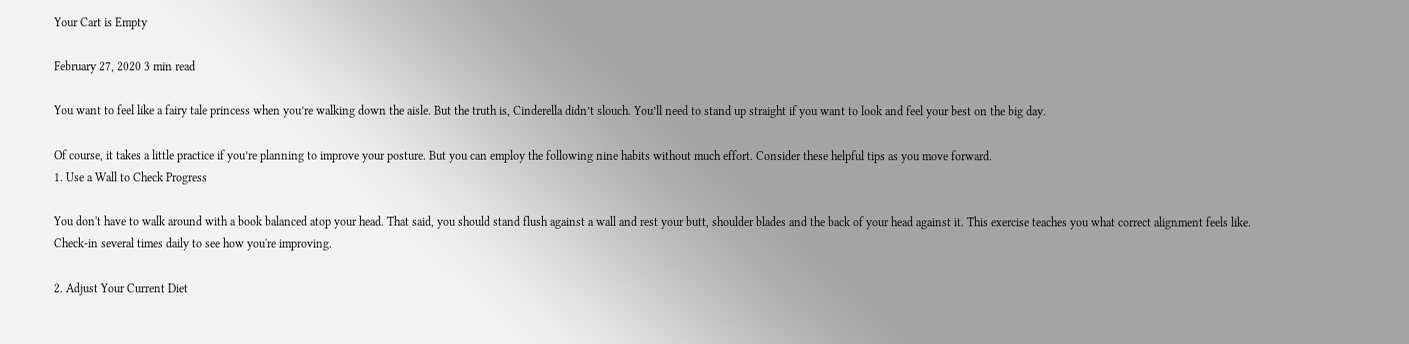Your Cart is Empty

February 27, 2020 3 min read

You want to feel like a fairy tale princess when you’re walking down the aisle. But the truth is, Cinderella didn’t slouch. You’ll need to stand up straight if you want to look and feel your best on the big day.

Of course, it takes a little practice if you’re planning to improve your posture. But you can employ the following nine habits without much effort. Consider these helpful tips as you move forward.
1. Use a Wall to Check Progress

You don't have to walk around with a book balanced atop your head. That said, you should stand flush against a wall and rest your butt, shoulder blades and the back of your head against it. This exercise teaches you what correct alignment feels like. Check-in several times daily to see how you're improving.

2. Adjust Your Current Diet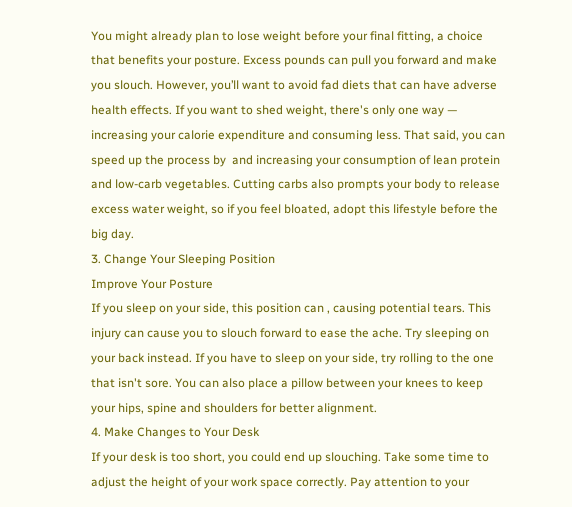You might already plan to lose weight before your final fitting, a choice that benefits your posture. Excess pounds can pull you forward and make you slouch. However, you’ll want to avoid fad diets that can have adverse health effects. If you want to shed weight, there's only one way — increasing your calorie expenditure and consuming less. That said, you can speed up the process by  and increasing your consumption of lean protein and low-carb vegetables. Cutting carbs also prompts your body to release excess water weight, so if you feel bloated, adopt this lifestyle before the big day.
3. Change Your Sleeping Position
Improve Your Posture
If you sleep on your side, this position can , causing potential tears. This injury can cause you to slouch forward to ease the ache. Try sleeping on your back instead. If you have to sleep on your side, try rolling to the one that isn't sore. You can also place a pillow between your knees to keep your hips, spine and shoulders for better alignment.
4. Make Changes to Your Desk
If your desk is too short, you could end up slouching. Take some time to adjust the height of your work space correctly. Pay attention to your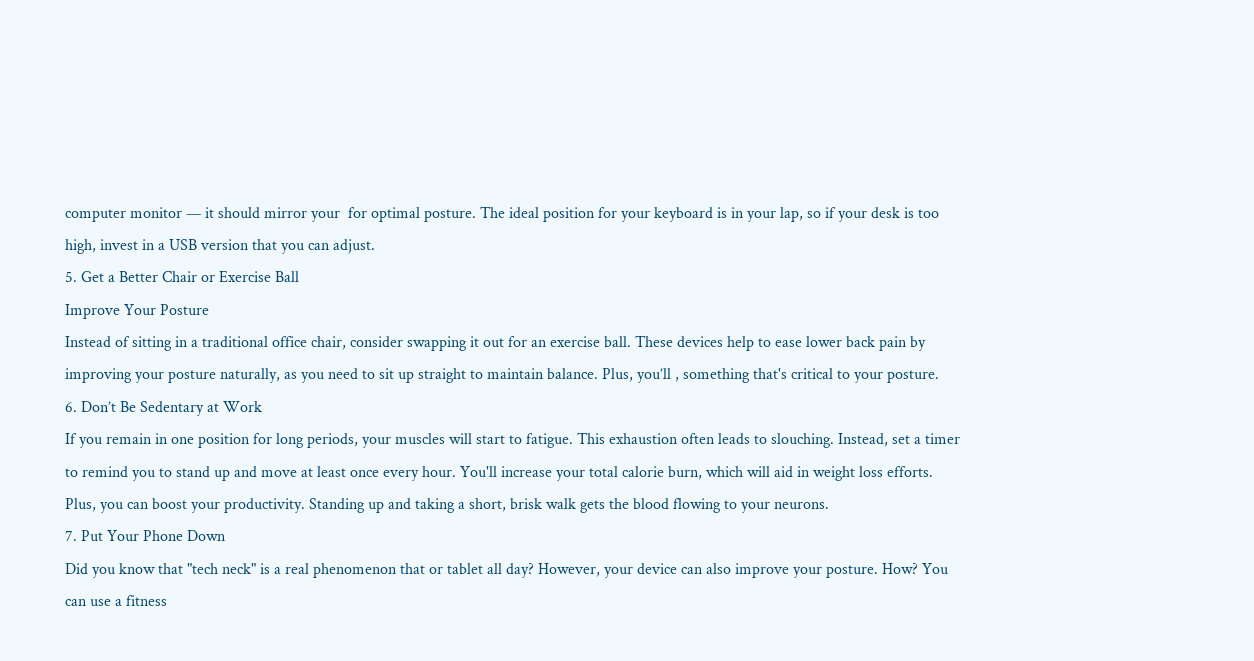computer monitor — it should mirror your  for optimal posture. The ideal position for your keyboard is in your lap, so if your desk is too high, invest in a USB version that you can adjust.
5. Get a Better Chair or Exercise Ball
Improve Your Posture
Instead of sitting in a traditional office chair, consider swapping it out for an exercise ball. These devices help to ease lower back pain by improving your posture naturally, as you need to sit up straight to maintain balance. Plus, you’ll , something that's critical to your posture.
6. Don’t Be Sedentary at Work
If you remain in one position for long periods, your muscles will start to fatigue. This exhaustion often leads to slouching. Instead, set a timer to remind you to stand up and move at least once every hour. You'll increase your total calorie burn, which will aid in weight loss efforts. Plus, you can boost your productivity. Standing up and taking a short, brisk walk gets the blood flowing to your neurons.
7. Put Your Phone Down
Did you know that "tech neck" is a real phenomenon that or tablet all day? However, your device can also improve your posture. How? You can use a fitness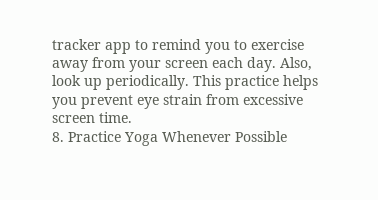tracker app to remind you to exercise away from your screen each day. Also, look up periodically. This practice helps you prevent eye strain from excessive screen time.
8. Practice Yoga Whenever Possible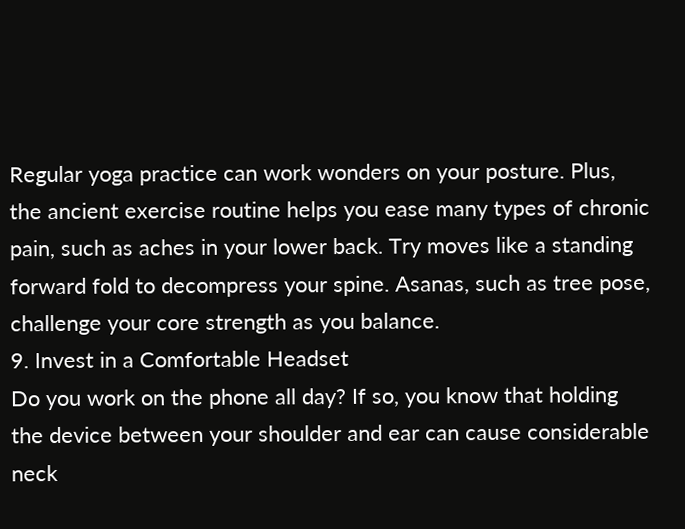Regular yoga practice can work wonders on your posture. Plus, the ancient exercise routine helps you ease many types of chronic pain, such as aches in your lower back. Try moves like a standing forward fold to decompress your spine. Asanas, such as tree pose, challenge your core strength as you balance.
9. Invest in a Comfortable Headset
Do you work on the phone all day? If so, you know that holding the device between your shoulder and ear can cause considerable neck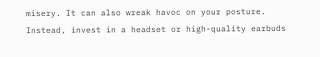misery. It can also wreak havoc on your posture. Instead, invest in a headset or high-quality earbuds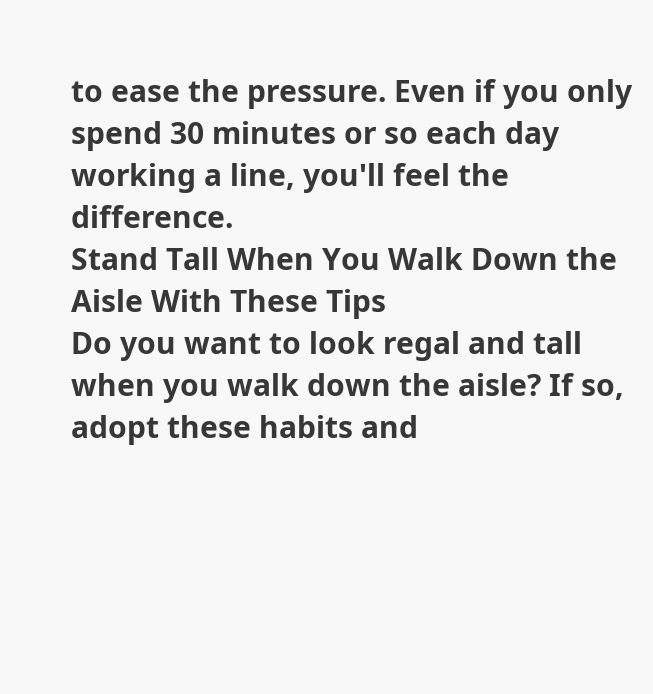to ease the pressure. Even if you only spend 30 minutes or so each day working a line, you'll feel the difference.
Stand Tall When You Walk Down the Aisle With These Tips
Do you want to look regal and tall when you walk down the aisle? If so, adopt these habits and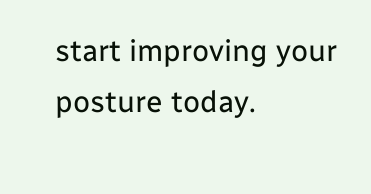start improving your posture today.